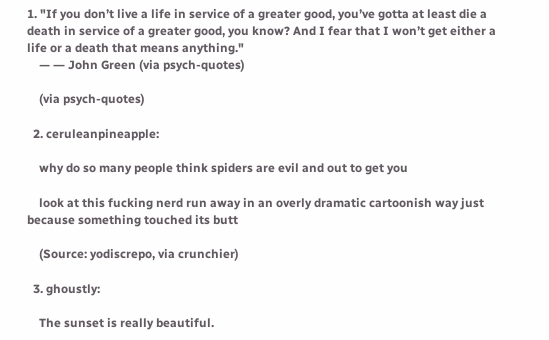1. "If you don’t live a life in service of a greater good, you’ve gotta at least die a death in service of a greater good, you know? And I fear that I won’t get either a life or a death that means anything."
    — ― John Green (via psych-quotes)

    (via psych-quotes)

  2. ceruleanpineapple:

    why do so many people think spiders are evil and out to get you

    look at this fucking nerd run away in an overly dramatic cartoonish way just because something touched its butt

    (Source: yodiscrepo, via crunchier)

  3. ghoustly:

    The sunset is really beautiful.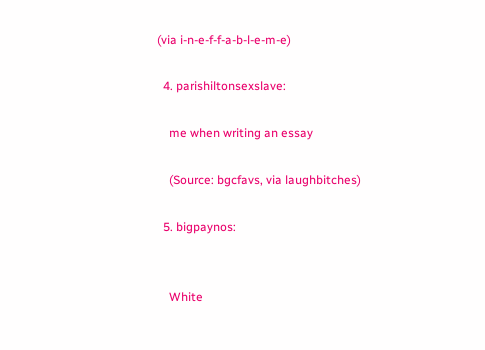(via i-n-e-f-f-a-b-l-e-m-e)

  4. parishiltonsexslave:

    me when writing an essay

    (Source: bgcfavs, via laughbitches)

  5. bigpaynos:


    White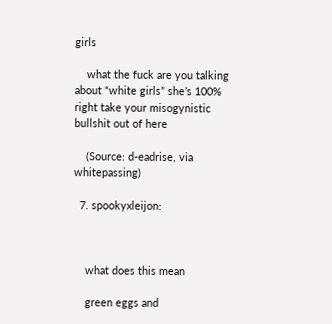girls

    what the fuck are you talking about “white girls” she’s 100% right take your misogynistic bullshit out of here

    (Source: d-eadrise, via whitepassing)

  7. spookyxleijon:



    what does this mean

    green eggs and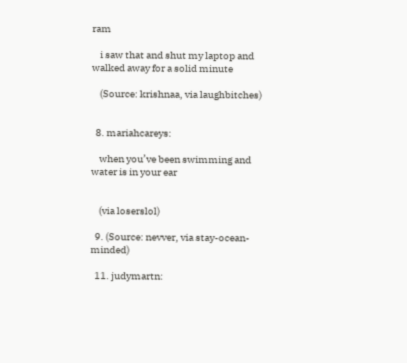ram

    i saw that and shut my laptop and walked away for a solid minute

    (Source: krishnaa, via laughbitches)


  8. mariahcareys:

    when you’ve been swimming and water is in your ear


    (via loserslol)

  9. (Source: nevver, via stay-ocean-minded)

  11. judymartn: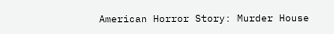American Horror Story: Murder House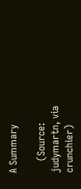A Summary

    (Source: judymartn, via crunchier)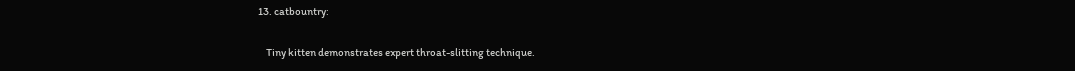13. catbountry:

    Tiny kitten demonstrates expert throat-slitting technique.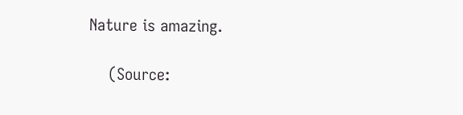Nature is amazing.

    (Source: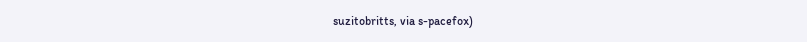suzitobritts, via s-pacefox)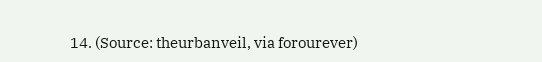14. (Source: theurbanveil, via forourever)